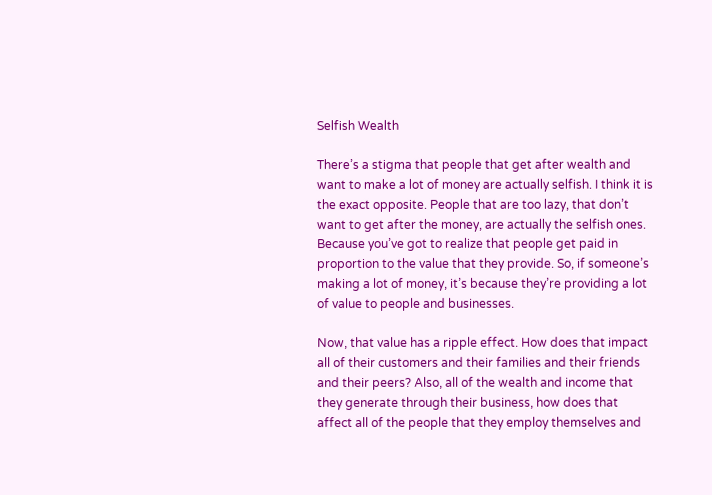Selfish Wealth

There’s a stigma that people that get after wealth and want to make a lot of money are actually selfish. I think it is the exact opposite. People that are too lazy, that don’t want to get after the money, are actually the selfish ones. Because you’ve got to realize that people get paid in proportion to the value that they provide. So, if someone’s making a lot of money, it’s because they’re providing a lot of value to people and businesses.

Now, that value has a ripple effect. How does that impact all of their customers and their families and their friends and their peers? Also, all of the wealth and income that they generate through their business, how does that affect all of the people that they employ themselves and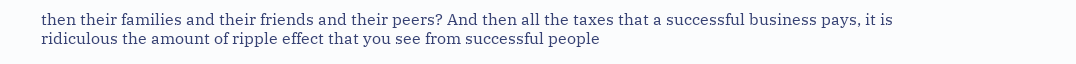then their families and their friends and their peers? And then all the taxes that a successful business pays, it is ridiculous the amount of ripple effect that you see from successful people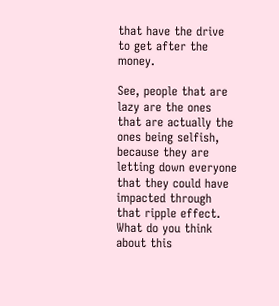that have the drive to get after the money.

See, people that are lazy are the ones that are actually the ones being selfish, because they are letting down everyone that they could have impacted through that ripple effect. What do you think about this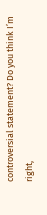controversial statement? Do you think I’m right,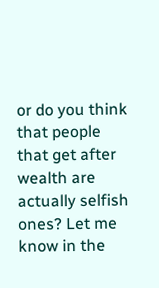or do you think that people that get after wealth are actually selfish ones? Let me know in the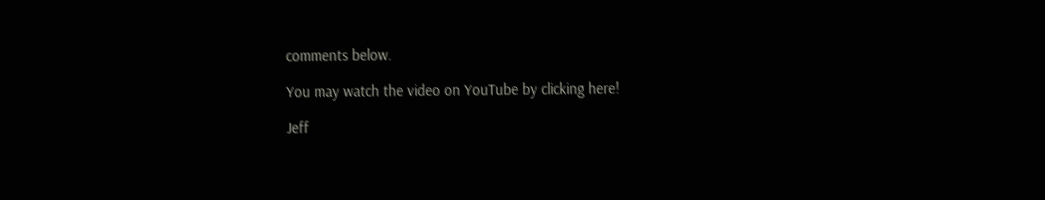comments below.

You may watch the video on YouTube by clicking here!

Jeff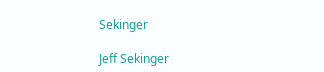Sekinger

Jeff Sekinger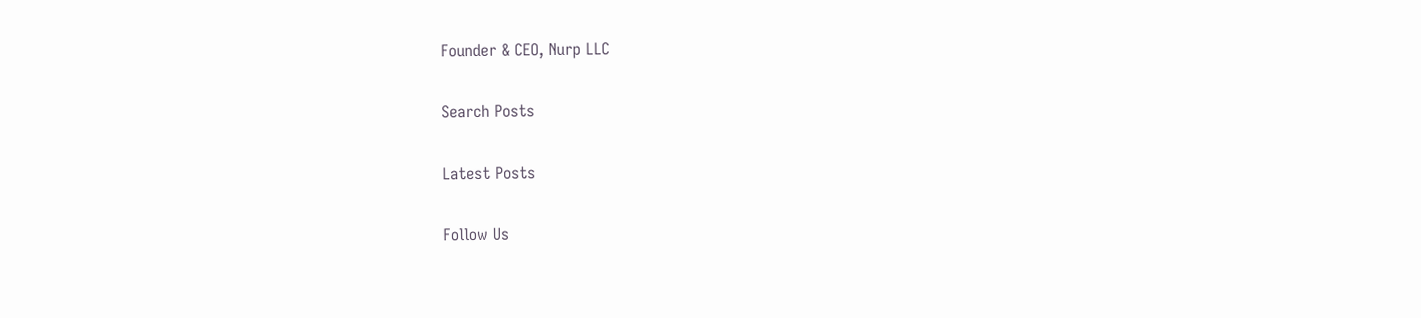Founder & CEO, Nurp LLC

Search Posts

Latest Posts

Follow Us